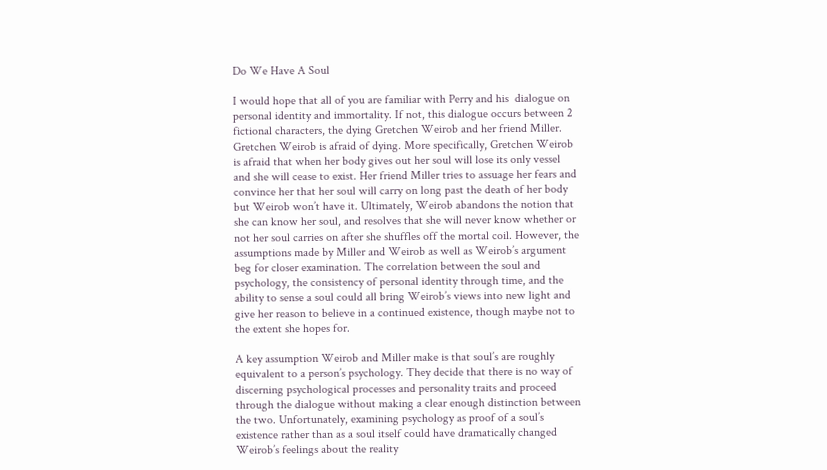Do We Have A Soul

I would hope that all of you are familiar with Perry and his  dialogue on personal identity and immortality. If not, this dialogue occurs between 2 fictional characters, the dying Gretchen Weirob and her friend Miller. Gretchen Weirob is afraid of dying. More specifically, Gretchen Weirob is afraid that when her body gives out her soul will lose its only vessel and she will cease to exist. Her friend Miller tries to assuage her fears and convince her that her soul will carry on long past the death of her body but Weirob won’t have it. Ultimately, Weirob abandons the notion that she can know her soul, and resolves that she will never know whether or not her soul carries on after she shuffles off the mortal coil. However, the assumptions made by Miller and Weirob as well as Weirob’s argument beg for closer examination. The correlation between the soul and psychology, the consistency of personal identity through time, and the ability to sense a soul could all bring Weirob’s views into new light and give her reason to believe in a continued existence, though maybe not to the extent she hopes for.

A key assumption Weirob and Miller make is that soul’s are roughly equivalent to a person’s psychology. They decide that there is no way of discerning psychological processes and personality traits and proceed through the dialogue without making a clear enough distinction between the two. Unfortunately, examining psychology as proof of a soul’s existence rather than as a soul itself could have dramatically changed Weirob’s feelings about the reality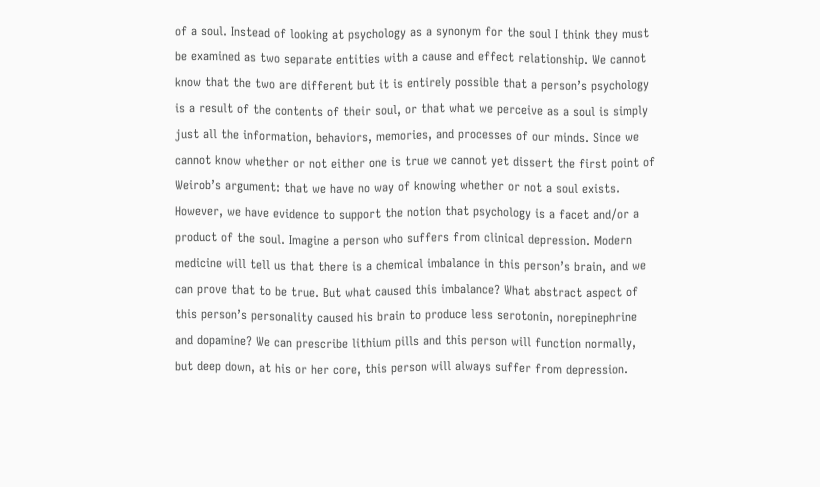of a soul. Instead of looking at psychology as a synonym for the soul I think they must be examined as two separate entities with a cause and effect relationship. We cannot know that the two are different but it is entirely possible that a person’s psychology is a result of the contents of their soul, or that what we perceive as a soul is simply just all the information, behaviors, memories, and processes of our minds. Since we cannot know whether or not either one is true we cannot yet dissert the first point of Weirob’s argument: that we have no way of knowing whether or not a soul exists. However, we have evidence to support the notion that psychology is a facet and/or a product of the soul. Imagine a person who suffers from clinical depression. Modern medicine will tell us that there is a chemical imbalance in this person’s brain, and we can prove that to be true. But what caused this imbalance? What abstract aspect of this person’s personality caused his brain to produce less serotonin, norepinephrine and dopamine? We can prescribe lithium pills and this person will function normally, but deep down, at his or her core, this person will always suffer from depression.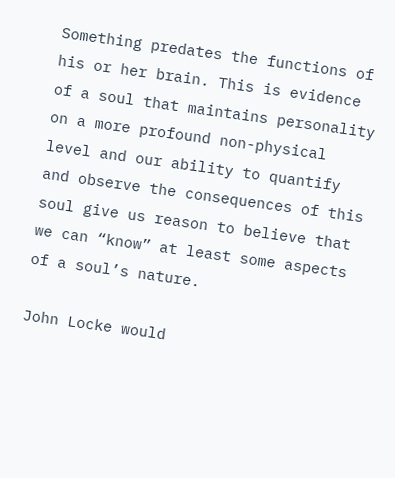Something predates the functions of his or her brain. This is evidence of a soul that maintains personality on a more profound non-physical level and our ability to quantify and observe the consequences of this soul give us reason to believe that we can “know” at least some aspects of a soul’s nature.

John Locke would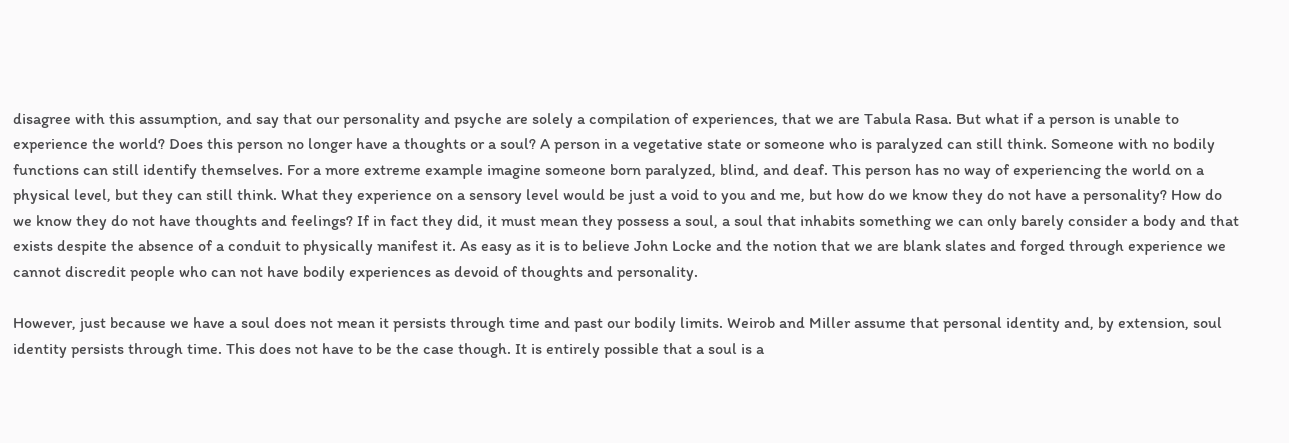disagree with this assumption, and say that our personality and psyche are solely a compilation of experiences, that we are Tabula Rasa. But what if a person is unable to experience the world? Does this person no longer have a thoughts or a soul? A person in a vegetative state or someone who is paralyzed can still think. Someone with no bodily functions can still identify themselves. For a more extreme example imagine someone born paralyzed, blind, and deaf. This person has no way of experiencing the world on a physical level, but they can still think. What they experience on a sensory level would be just a void to you and me, but how do we know they do not have a personality? How do we know they do not have thoughts and feelings? If in fact they did, it must mean they possess a soul, a soul that inhabits something we can only barely consider a body and that exists despite the absence of a conduit to physically manifest it. As easy as it is to believe John Locke and the notion that we are blank slates and forged through experience we cannot discredit people who can not have bodily experiences as devoid of thoughts and personality.

However, just because we have a soul does not mean it persists through time and past our bodily limits. Weirob and Miller assume that personal identity and, by extension, soul identity persists through time. This does not have to be the case though. It is entirely possible that a soul is a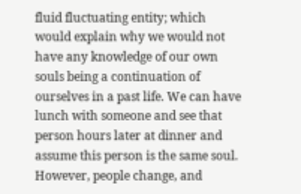fluid fluctuating entity; which would explain why we would not have any knowledge of our own souls being a continuation of ourselves in a past life. We can have lunch with someone and see that person hours later at dinner and assume this person is the same soul. However, people change, and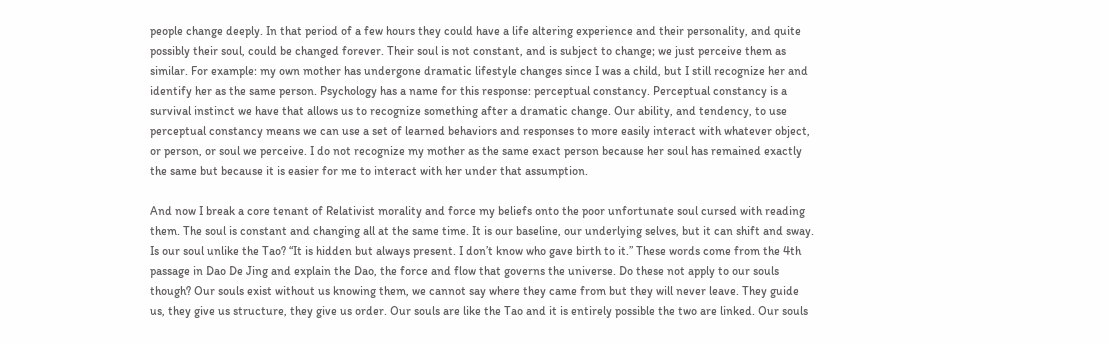people change deeply. In that period of a few hours they could have a life altering experience and their personality, and quite possibly their soul, could be changed forever. Their soul is not constant, and is subject to change; we just perceive them as similar. For example: my own mother has undergone dramatic lifestyle changes since I was a child, but I still recognize her and identify her as the same person. Psychology has a name for this response: perceptual constancy. Perceptual constancy is a survival instinct we have that allows us to recognize something after a dramatic change. Our ability, and tendency, to use perceptual constancy means we can use a set of learned behaviors and responses to more easily interact with whatever object, or person, or soul we perceive. I do not recognize my mother as the same exact person because her soul has remained exactly the same but because it is easier for me to interact with her under that assumption.

And now I break a core tenant of Relativist morality and force my beliefs onto the poor unfortunate soul cursed with reading them. The soul is constant and changing all at the same time. It is our baseline, our underlying selves, but it can shift and sway. Is our soul unlike the Tao? “It is hidden but always present. I don’t know who gave birth to it.” These words come from the 4th passage in Dao De Jing and explain the Dao, the force and flow that governs the universe. Do these not apply to our souls though? Our souls exist without us knowing them, we cannot say where they came from but they will never leave. They guide us, they give us structure, they give us order. Our souls are like the Tao and it is entirely possible the two are linked. Our souls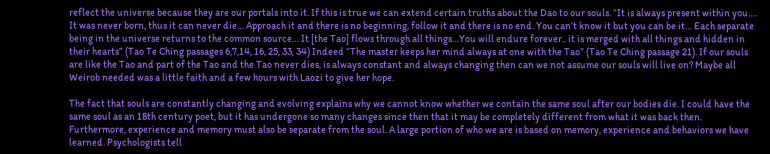reflect the universe because they are our portals into it. If this is true we can extend certain truths about the Dao to our souls. “It is always present within you…. It was never born, thus it can never die… Approach it and there is no beginning, follow it and there is no end. You can’t know it but you can be it… Each separate being in the universe returns to the common source… It [the Tao] flows through all things…You will endure forever.. it is merged with all things and hidden in their hearts” (Tao Te Ching passages 6,7,14, 16, 25, 33, 34) Indeed “The master keeps her mind always at one with the Tao” (Tao Te Ching passage 21). If our souls are like the Tao and part of the Tao and the Tao never dies, is always constant and always changing then can we not assume our souls will live on? Maybe all Weirob needed was a little faith and a few hours with Laozi to give her hope.

The fact that souls are constantly changing and evolving explains why we cannot know whether we contain the same soul after our bodies die. I could have the same soul as an 18th century poet, but it has undergone so many changes since then that it may be completely different from what it was back then. Furthermore, experience and memory must also be separate from the soul. A large portion of who we are is based on memory, experience and behaviors we have learned. Psychologists tell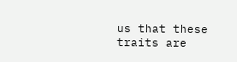us that these traits are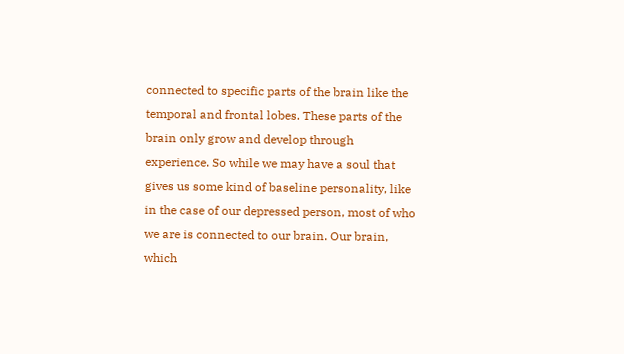connected to specific parts of the brain like the temporal and frontal lobes. These parts of the brain only grow and develop through experience. So while we may have a soul that gives us some kind of baseline personality, like in the case of our depressed person, most of who we are is connected to our brain. Our brain, which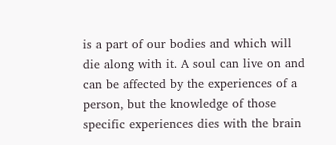is a part of our bodies and which will die along with it. A soul can live on and can be affected by the experiences of a person, but the knowledge of those specific experiences dies with the brain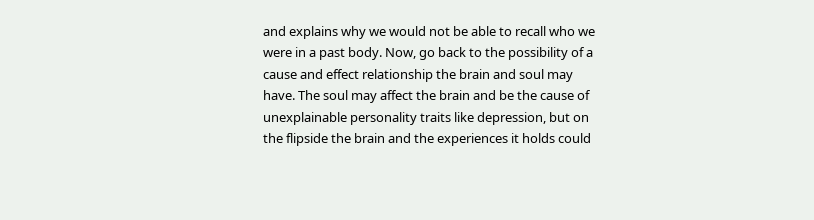and explains why we would not be able to recall who we were in a past body. Now, go back to the possibility of a cause and effect relationship the brain and soul may have. The soul may affect the brain and be the cause of unexplainable personality traits like depression, but on the flipside the brain and the experiences it holds could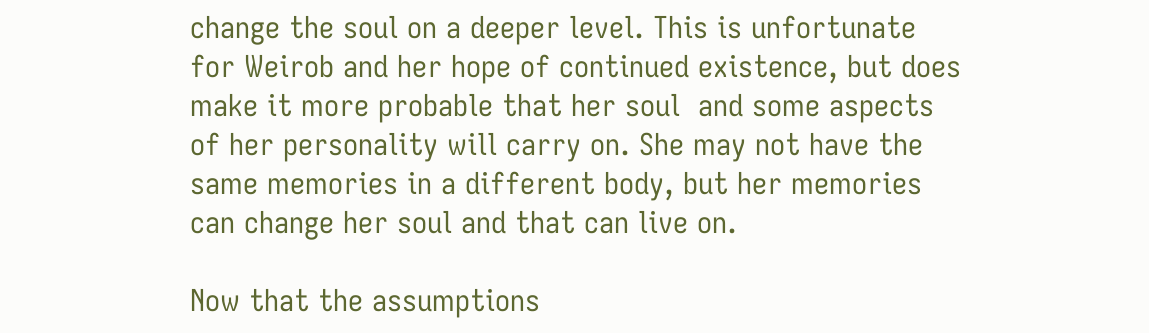change the soul on a deeper level. This is unfortunate for Weirob and her hope of continued existence, but does make it more probable that her soul  and some aspects of her personality will carry on. She may not have the same memories in a different body, but her memories can change her soul and that can live on.

Now that the assumptions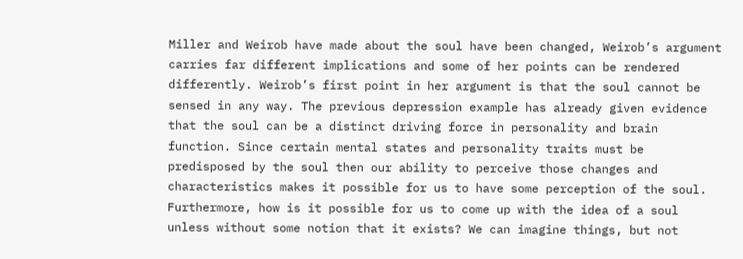Miller and Weirob have made about the soul have been changed, Weirob’s argument carries far different implications and some of her points can be rendered differently. Weirob’s first point in her argument is that the soul cannot be sensed in any way. The previous depression example has already given evidence that the soul can be a distinct driving force in personality and brain function. Since certain mental states and personality traits must be predisposed by the soul then our ability to perceive those changes and characteristics makes it possible for us to have some perception of the soul. Furthermore, how is it possible for us to come up with the idea of a soul unless without some notion that it exists? We can imagine things, but not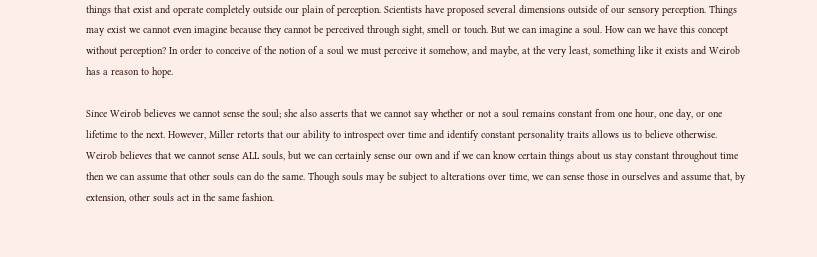things that exist and operate completely outside our plain of perception. Scientists have proposed several dimensions outside of our sensory perception. Things may exist we cannot even imagine because they cannot be perceived through sight, smell or touch. But we can imagine a soul. How can we have this concept without perception? In order to conceive of the notion of a soul we must perceive it somehow, and maybe, at the very least, something like it exists and Weirob has a reason to hope.

Since Weirob believes we cannot sense the soul; she also asserts that we cannot say whether or not a soul remains constant from one hour, one day, or one lifetime to the next. However, Miller retorts that our ability to introspect over time and identify constant personality traits allows us to believe otherwise. Weirob believes that we cannot sense ALL souls, but we can certainly sense our own and if we can know certain things about us stay constant throughout time then we can assume that other souls can do the same. Though souls may be subject to alterations over time, we can sense those in ourselves and assume that, by extension, other souls act in the same fashion.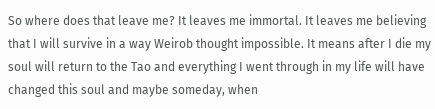So where does that leave me? It leaves me immortal. It leaves me believing that I will survive in a way Weirob thought impossible. It means after I die my soul will return to the Tao and everything I went through in my life will have changed this soul and maybe someday, when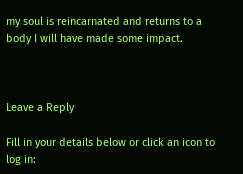my soul is reincarnated and returns to a body I will have made some impact.



Leave a Reply

Fill in your details below or click an icon to log in: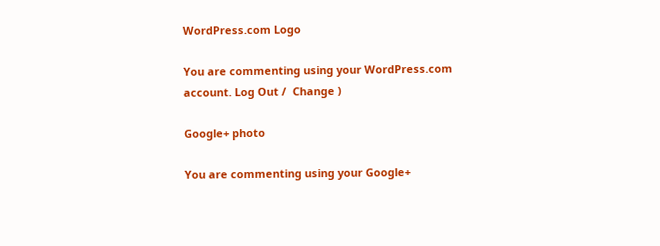WordPress.com Logo

You are commenting using your WordPress.com account. Log Out /  Change )

Google+ photo

You are commenting using your Google+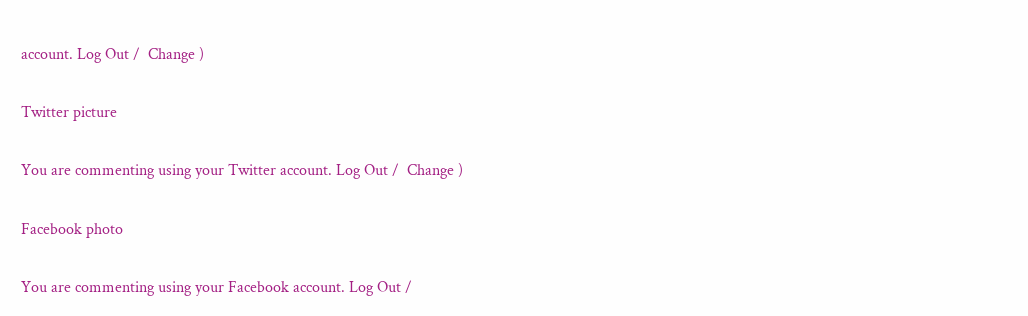account. Log Out /  Change )

Twitter picture

You are commenting using your Twitter account. Log Out /  Change )

Facebook photo

You are commenting using your Facebook account. Log Out /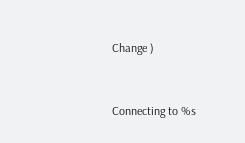Change )


Connecting to %s